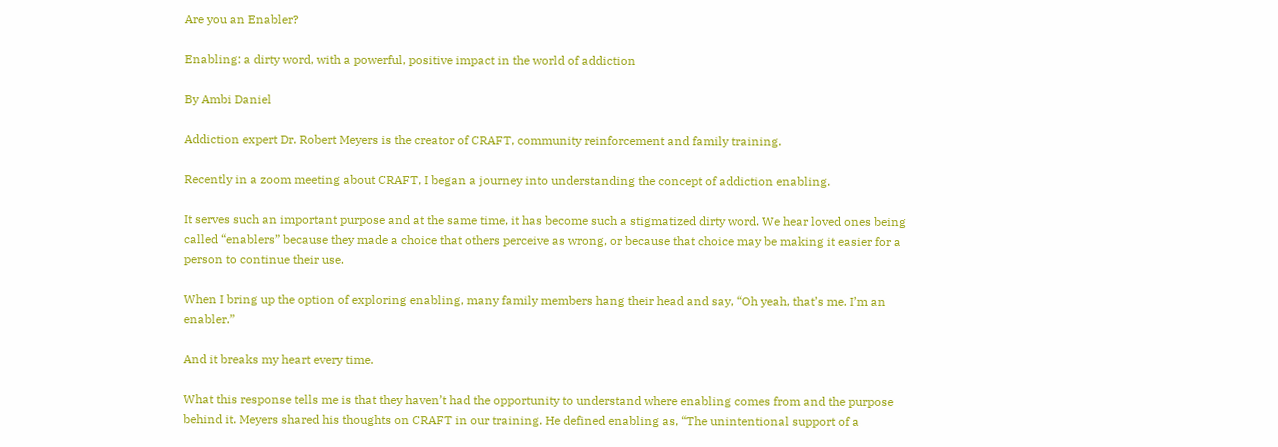Are you an Enabler?

Enabling: a dirty word, with a powerful, positive impact in the world of addiction

By Ambi Daniel

Addiction expert Dr. Robert Meyers is the creator of CRAFT, community reinforcement and family training.

Recently in a zoom meeting about CRAFT, I began a journey into understanding the concept of addiction enabling.

It serves such an important purpose and at the same time, it has become such a stigmatized dirty word. We hear loved ones being called “enablers” because they made a choice that others perceive as wrong, or because that choice may be making it easier for a person to continue their use.

When I bring up the option of exploring enabling, many family members hang their head and say, “Oh yeah, that’s me. I’m an enabler.”

And it breaks my heart every time.

What this response tells me is that they haven’t had the opportunity to understand where enabling comes from and the purpose behind it. Meyers shared his thoughts on CRAFT in our training. He defined enabling as, “The unintentional support of a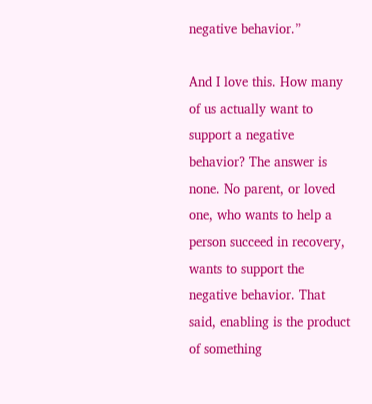negative behavior.”

And I love this. How many of us actually want to support a negative behavior? The answer is none. No parent, or loved one, who wants to help a person succeed in recovery, wants to support the negative behavior. That said, enabling is the product of something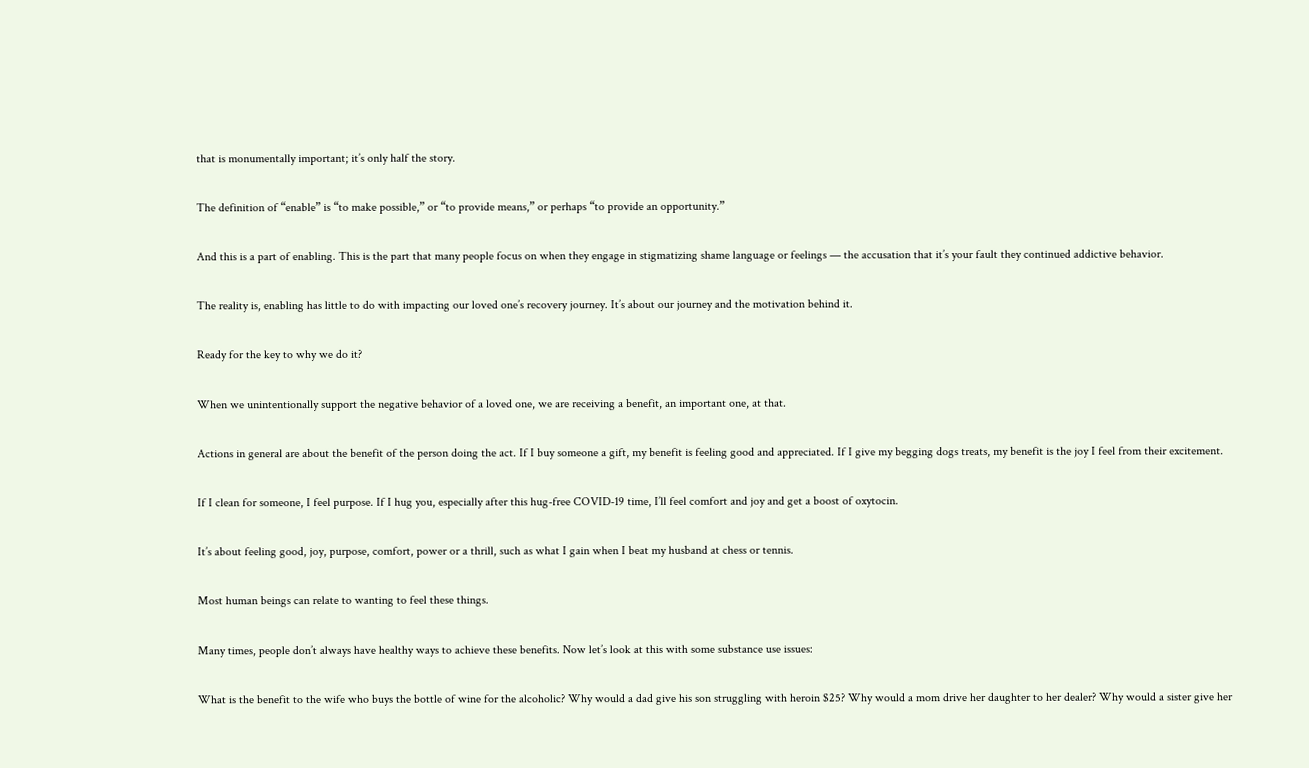that is monumentally important; it’s only half the story.

The definition of “enable” is “to make possible,” or “to provide means,” or perhaps “to provide an opportunity.”

And this is a part of enabling. This is the part that many people focus on when they engage in stigmatizing shame language or feelings — the accusation that it’s your fault they continued addictive behavior.

The reality is, enabling has little to do with impacting our loved one’s recovery journey. It’s about our journey and the motivation behind it.

Ready for the key to why we do it?

When we unintentionally support the negative behavior of a loved one, we are receiving a benefit, an important one, at that.

Actions in general are about the benefit of the person doing the act. If I buy someone a gift, my benefit is feeling good and appreciated. If I give my begging dogs treats, my benefit is the joy I feel from their excitement.

If I clean for someone, I feel purpose. If I hug you, especially after this hug-free COVID-19 time, I’ll feel comfort and joy and get a boost of oxytocin.

It’s about feeling good, joy, purpose, comfort, power or a thrill, such as what I gain when I beat my husband at chess or tennis.

Most human beings can relate to wanting to feel these things.

Many times, people don’t always have healthy ways to achieve these benefits. Now let’s look at this with some substance use issues:

What is the benefit to the wife who buys the bottle of wine for the alcoholic? Why would a dad give his son struggling with heroin $25? Why would a mom drive her daughter to her dealer? Why would a sister give her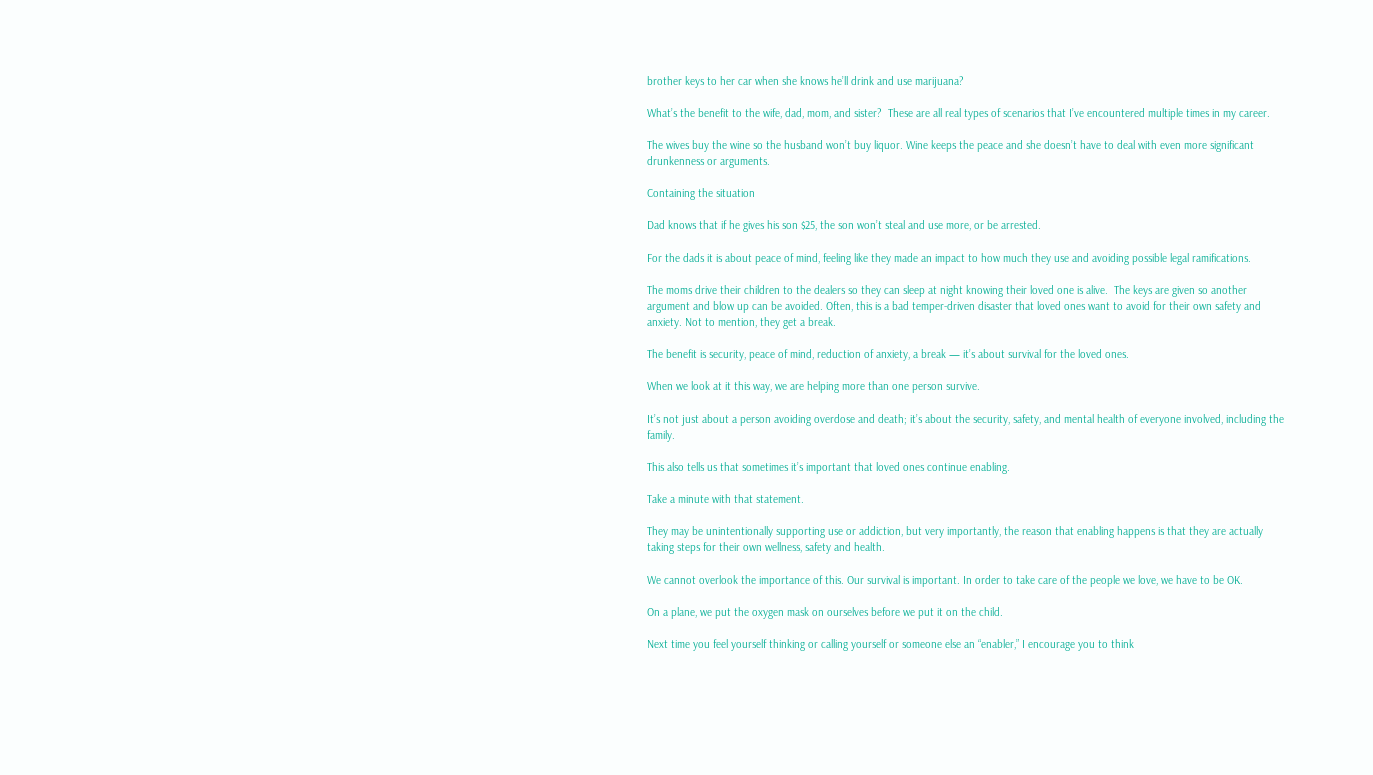brother keys to her car when she knows he’ll drink and use marijuana?

What’s the benefit to the wife, dad, mom, and sister?  These are all real types of scenarios that I’ve encountered multiple times in my career.

The wives buy the wine so the husband won’t buy liquor. Wine keeps the peace and she doesn’t have to deal with even more significant drunkenness or arguments.

Containing the situation

Dad knows that if he gives his son $25, the son won’t steal and use more, or be arrested.

For the dads it is about peace of mind, feeling like they made an impact to how much they use and avoiding possible legal ramifications.

The moms drive their children to the dealers so they can sleep at night knowing their loved one is alive.  The keys are given so another argument and blow up can be avoided. Often, this is a bad temper-driven disaster that loved ones want to avoid for their own safety and anxiety. Not to mention, they get a break.

The benefit is security, peace of mind, reduction of anxiety, a break — it’s about survival for the loved ones.

When we look at it this way, we are helping more than one person survive.

It’s not just about a person avoiding overdose and death; it’s about the security, safety, and mental health of everyone involved, including the family.

This also tells us that sometimes it’s important that loved ones continue enabling.

Take a minute with that statement.

They may be unintentionally supporting use or addiction, but very importantly, the reason that enabling happens is that they are actually taking steps for their own wellness, safety and health.

We cannot overlook the importance of this. Our survival is important. In order to take care of the people we love, we have to be OK.

On a plane, we put the oxygen mask on ourselves before we put it on the child.

Next time you feel yourself thinking or calling yourself or someone else an “enabler,” I encourage you to think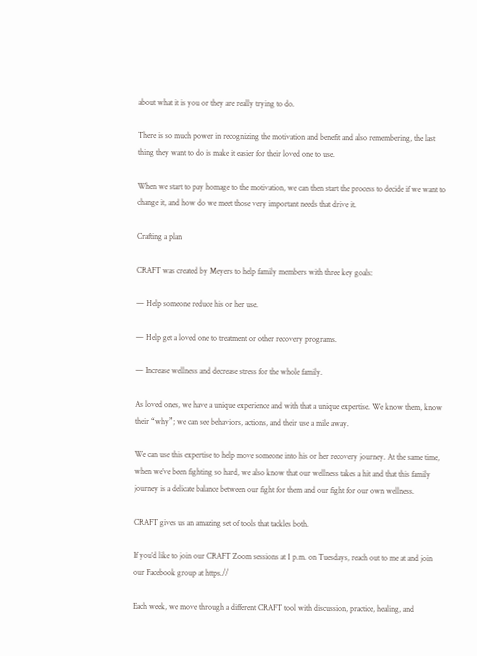about what it is you or they are really trying to do.

There is so much power in recognizing the motivation and benefit and also remembering, the last thing they want to do is make it easier for their loved one to use.

When we start to pay homage to the motivation, we can then start the process to decide if we want to change it, and how do we meet those very important needs that drive it.

Crafting a plan

CRAFT was created by Meyers to help family members with three key goals:

— Help someone reduce his or her use.

— Help get a loved one to treatment or other recovery programs.

— Increase wellness and decrease stress for the whole family.

As loved ones, we have a unique experience and with that a unique expertise. We know them, know their “why”; we can see behaviors, actions, and their use a mile away.

We can use this expertise to help move someone into his or her recovery journey. At the same time, when we’ve been fighting so hard, we also know that our wellness takes a hit and that this family journey is a delicate balance between our fight for them and our fight for our own wellness.

CRAFT gives us an amazing set of tools that tackles both.

If you’d like to join our CRAFT Zoom sessions at 1 p.m. on Tuesdays, reach out to me at and join our Facebook group at https.//

Each week, we move through a different CRAFT tool with discussion, practice, healing, and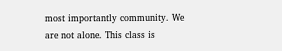most importantly community. We are not alone. This class is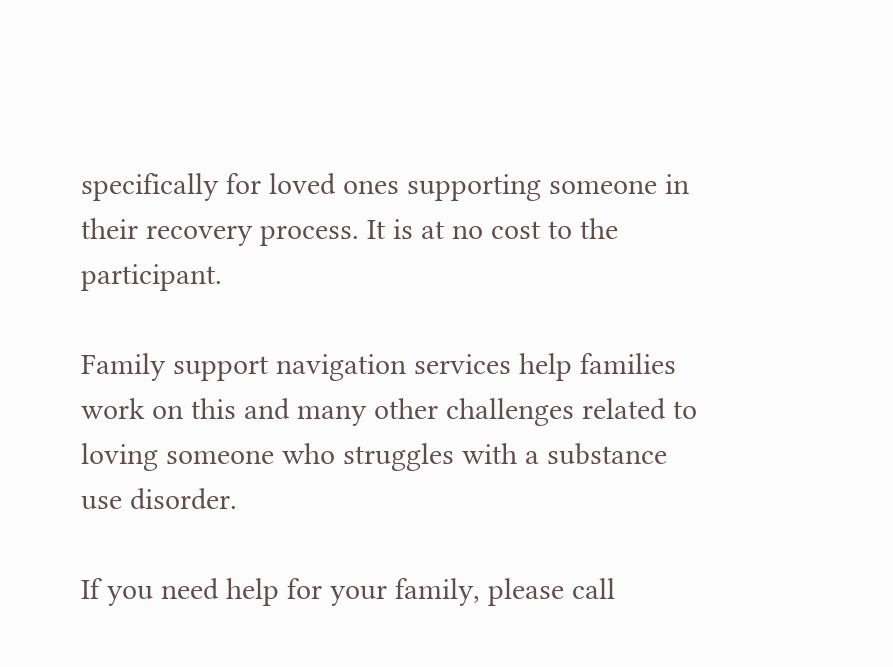specifically for loved ones supporting someone in their recovery process. It is at no cost to the participant.

Family support navigation services help families work on this and many other challenges related to loving someone who struggles with a substance use disorder.

If you need help for your family, please call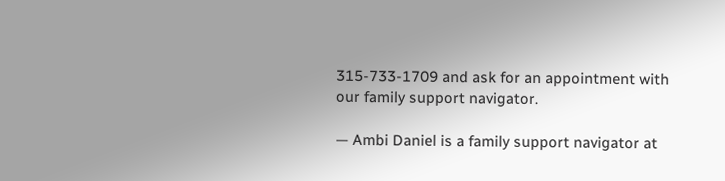315-733-1709 and ask for an appointment with our family support navigator.

— Ambi Daniel is a family support navigator at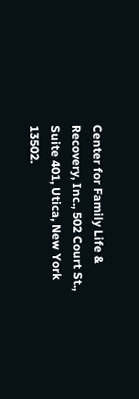Center for Family Life & Recovery, Inc., 502 Court St., Suite 401, Utica, New York 13502.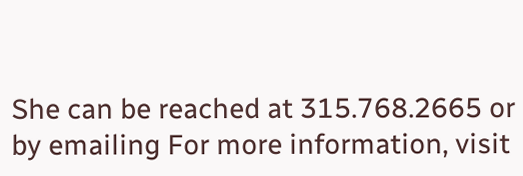She can be reached at 315.768.2665 or by emailing For more information, visit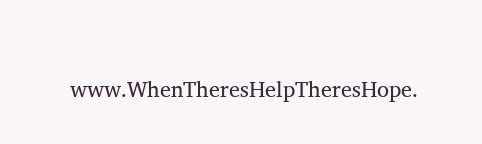www.WhenTheresHelpTheresHope.